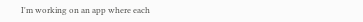I'm working on an app where each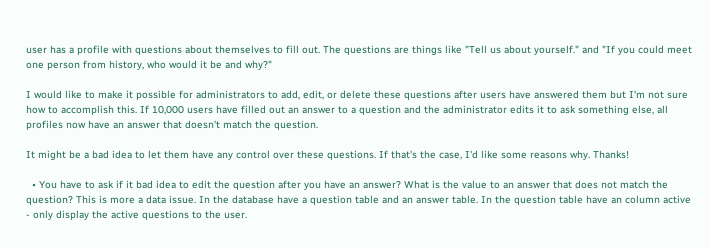user has a profile with questions about themselves to fill out. The questions are things like "Tell us about yourself." and "If you could meet one person from history, who would it be and why?"

I would like to make it possible for administrators to add, edit, or delete these questions after users have answered them but I'm not sure how to accomplish this. If 10,000 users have filled out an answer to a question and the administrator edits it to ask something else, all profiles now have an answer that doesn't match the question.

It might be a bad idea to let them have any control over these questions. If that's the case, I'd like some reasons why. Thanks!

  • You have to ask if it bad idea to edit the question after you have an answer? What is the value to an answer that does not match the question? This is more a data issue. In the database have a question table and an answer table. In the question table have an column active - only display the active questions to the user.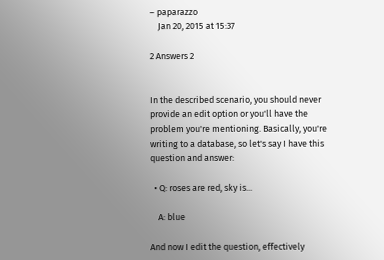– paparazzo
    Jan 20, 2015 at 15:37

2 Answers 2


In the described scenario, you should never provide an edit option or you'll have the problem you're mentioning. Basically, you're writing to a database, so let's say I have this question and answer:

  • Q: roses are red, sky is...

    A: blue

And now I edit the question, effectively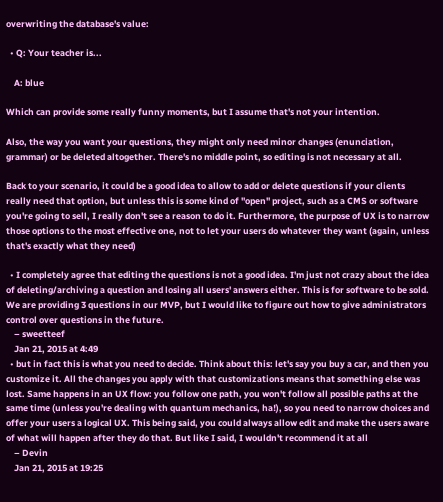overwriting the database's value:

  • Q: Your teacher is...

    A: blue

Which can provide some really funny moments, but I assume that's not your intention.

Also, the way you want your questions, they might only need minor changes (enunciation, grammar) or be deleted altogether. There's no middle point, so editing is not necessary at all.

Back to your scenario, it could be a good idea to allow to add or delete questions if your clients really need that option, but unless this is some kind of "open" project, such as a CMS or software you're going to sell, I really don't see a reason to do it. Furthermore, the purpose of UX is to narrow those options to the most effective one, not to let your users do whatever they want (again, unless that's exactly what they need)

  • I completely agree that editing the questions is not a good idea. I'm just not crazy about the idea of deleting/archiving a question and losing all users' answers either. This is for software to be sold. We are providing 3 questions in our MVP, but I would like to figure out how to give administrators control over questions in the future.
    – sweetteef
    Jan 21, 2015 at 4:49
  • but in fact this is what you need to decide. Think about this: let's say you buy a car, and then you customize it. All the changes you apply with that customizations means that something else was lost. Same happens in an UX flow: you follow one path, you won't follow all possible paths at the same time (unless you're dealing with quantum mechanics, ha!), so you need to narrow choices and offer your users a logical UX. This being said, you could always allow edit and make the users aware of what will happen after they do that. But like I said, I wouldn't recommend it at all
    – Devin
    Jan 21, 2015 at 19:25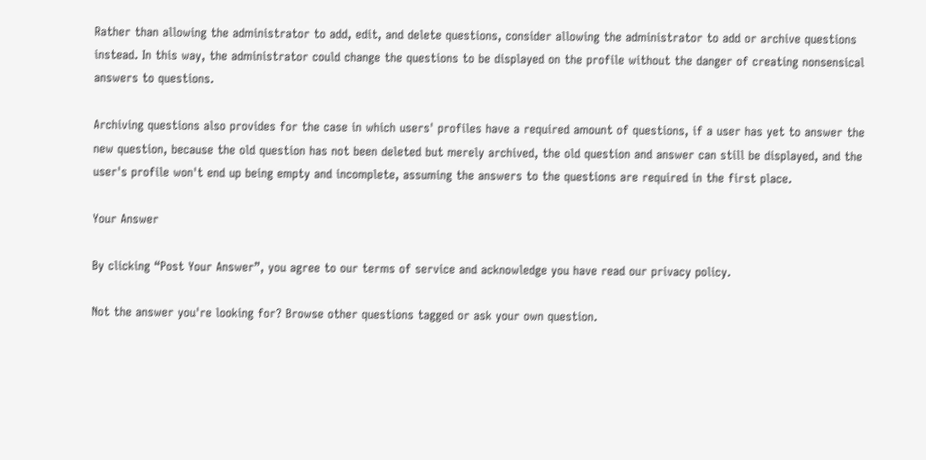Rather than allowing the administrator to add, edit, and delete questions, consider allowing the administrator to add or archive questions instead. In this way, the administrator could change the questions to be displayed on the profile without the danger of creating nonsensical answers to questions.

Archiving questions also provides for the case in which users' profiles have a required amount of questions, if a user has yet to answer the new question, because the old question has not been deleted but merely archived, the old question and answer can still be displayed, and the user's profile won't end up being empty and incomplete, assuming the answers to the questions are required in the first place.

Your Answer

By clicking “Post Your Answer”, you agree to our terms of service and acknowledge you have read our privacy policy.

Not the answer you're looking for? Browse other questions tagged or ask your own question.